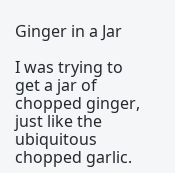Ginger in a Jar

I was trying to get a jar of chopped ginger, just like the ubiquitous chopped garlic.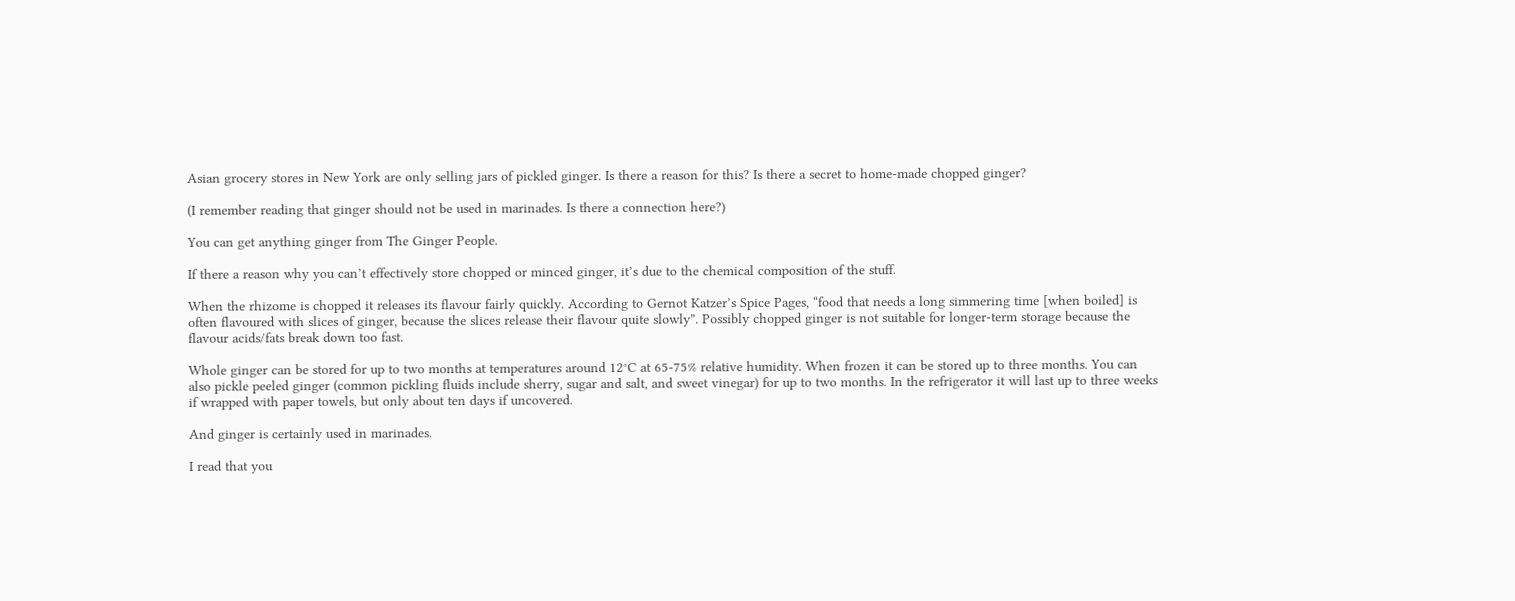Asian grocery stores in New York are only selling jars of pickled ginger. Is there a reason for this? Is there a secret to home-made chopped ginger?

(I remember reading that ginger should not be used in marinades. Is there a connection here?)

You can get anything ginger from The Ginger People.

If there a reason why you can’t effectively store chopped or minced ginger, it’s due to the chemical composition of the stuff.

When the rhizome is chopped it releases its flavour fairly quickly. According to Gernot Katzer’s Spice Pages, “food that needs a long simmering time [when boiled] is often flavoured with slices of ginger, because the slices release their flavour quite slowly”. Possibly chopped ginger is not suitable for longer-term storage because the flavour acids/fats break down too fast.

Whole ginger can be stored for up to two months at temperatures around 12°C at 65-75% relative humidity. When frozen it can be stored up to three months. You can also pickle peeled ginger (common pickling fluids include sherry, sugar and salt, and sweet vinegar) for up to two months. In the refrigerator it will last up to three weeks if wrapped with paper towels, but only about ten days if uncovered.

And ginger is certainly used in marinades.

I read that you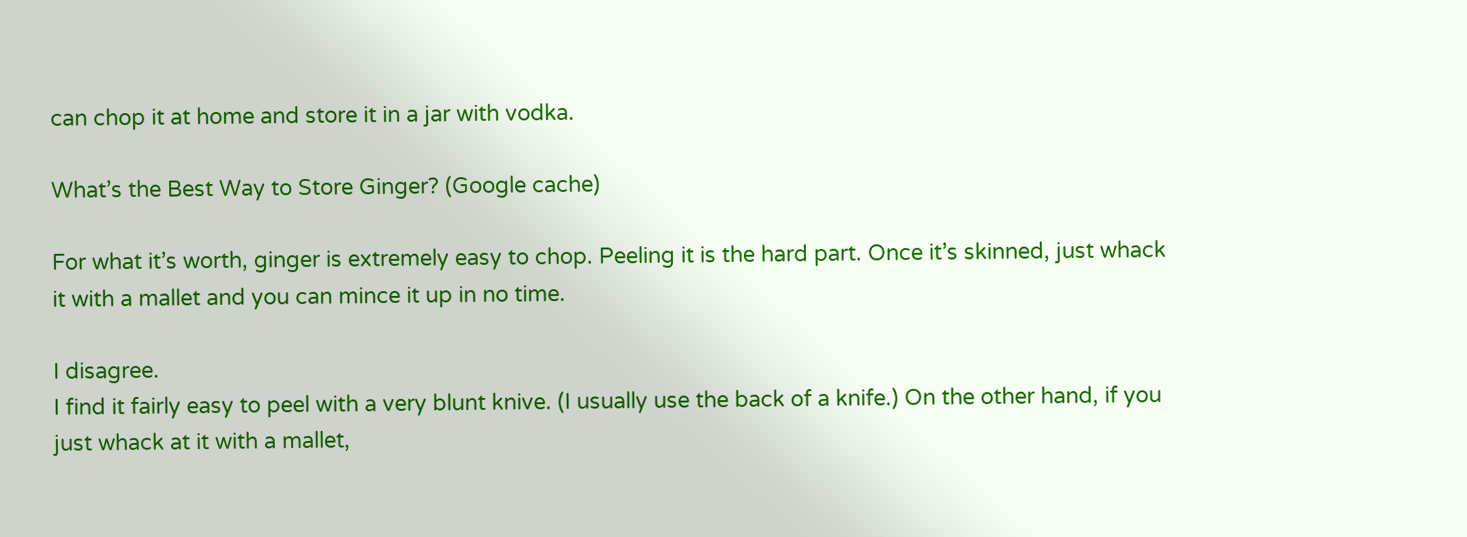can chop it at home and store it in a jar with vodka.

What’s the Best Way to Store Ginger? (Google cache)

For what it’s worth, ginger is extremely easy to chop. Peeling it is the hard part. Once it’s skinned, just whack it with a mallet and you can mince it up in no time.

I disagree.
I find it fairly easy to peel with a very blunt knive. (I usually use the back of a knife.) On the other hand, if you just whack at it with a mallet,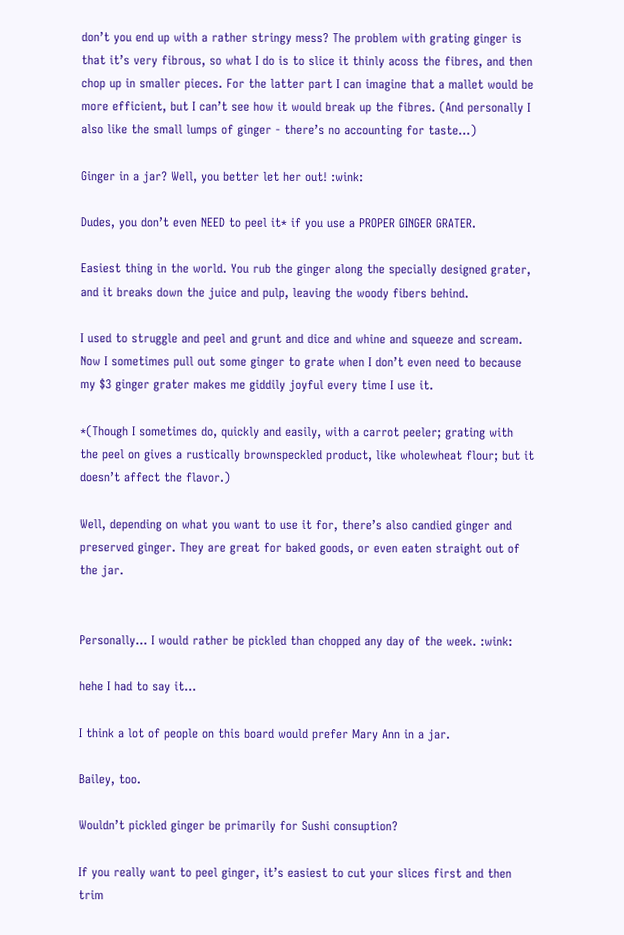don’t you end up with a rather stringy mess? The problem with grating ginger is that it’s very fibrous, so what I do is to slice it thinly acoss the fibres, and then chop up in smaller pieces. For the latter part I can imagine that a mallet would be more efficient, but I can’t see how it would break up the fibres. (And personally I also like the small lumps of ginger - there’s no accounting for taste…)

Ginger in a jar? Well, you better let her out! :wink:

Dudes, you don’t even NEED to peel it* if you use a PROPER GINGER GRATER.

Easiest thing in the world. You rub the ginger along the specially designed grater, and it breaks down the juice and pulp, leaving the woody fibers behind.

I used to struggle and peel and grunt and dice and whine and squeeze and scream. Now I sometimes pull out some ginger to grate when I don’t even need to because my $3 ginger grater makes me giddily joyful every time I use it.

*(Though I sometimes do, quickly and easily, with a carrot peeler; grating with the peel on gives a rustically brownspeckled product, like wholewheat flour; but it doesn’t affect the flavor.)

Well, depending on what you want to use it for, there’s also candied ginger and preserved ginger. They are great for baked goods, or even eaten straight out of the jar.


Personally… I would rather be pickled than chopped any day of the week. :wink:

hehe I had to say it…

I think a lot of people on this board would prefer Mary Ann in a jar.

Bailey, too.

Wouldn’t pickled ginger be primarily for Sushi consuption?

If you really want to peel ginger, it’s easiest to cut your slices first and then trim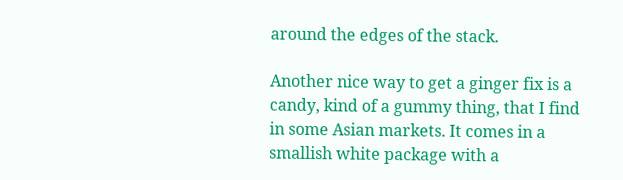around the edges of the stack.

Another nice way to get a ginger fix is a candy, kind of a gummy thing, that I find in some Asian markets. It comes in a smallish white package with a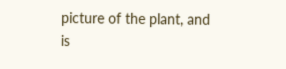picture of the plant, and is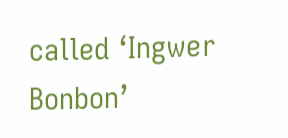called ‘Ingwer Bonbon’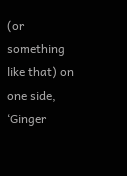(or something like that) on one side, ‘Ginger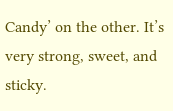Candy’ on the other. It’s very strong, sweet, and sticky.